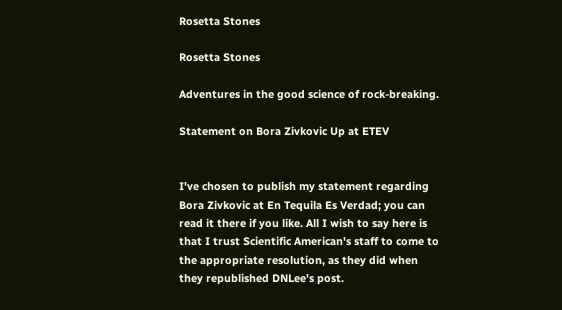Rosetta Stones

Rosetta Stones

Adventures in the good science of rock-breaking.

Statement on Bora Zivkovic Up at ETEV


I've chosen to publish my statement regarding Bora Zivkovic at En Tequila Es Verdad; you can read it there if you like. All I wish to say here is that I trust Scientific American's staff to come to the appropriate resolution, as they did when they republished DNLee's post.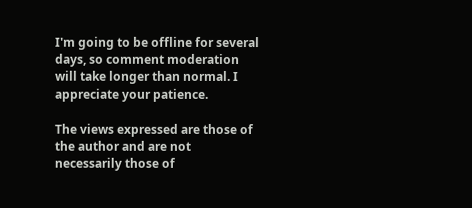I'm going to be offline for several days, so comment moderation will take longer than normal. I appreciate your patience.

The views expressed are those of the author and are not necessarily those of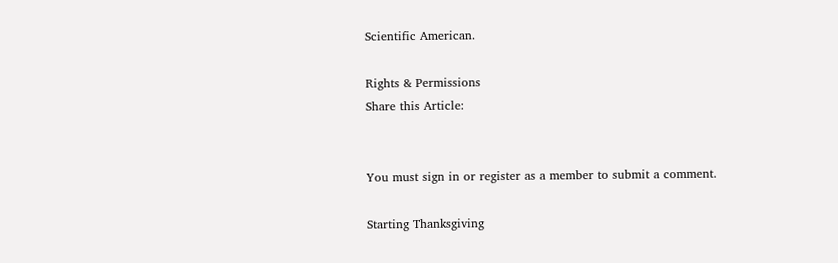Scientific American.

Rights & Permissions
Share this Article:


You must sign in or register as a member to submit a comment.

Starting Thanksgiving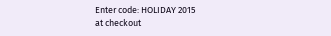Enter code: HOLIDAY 2015
at checkout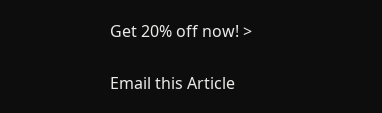Get 20% off now! >


Email this Article